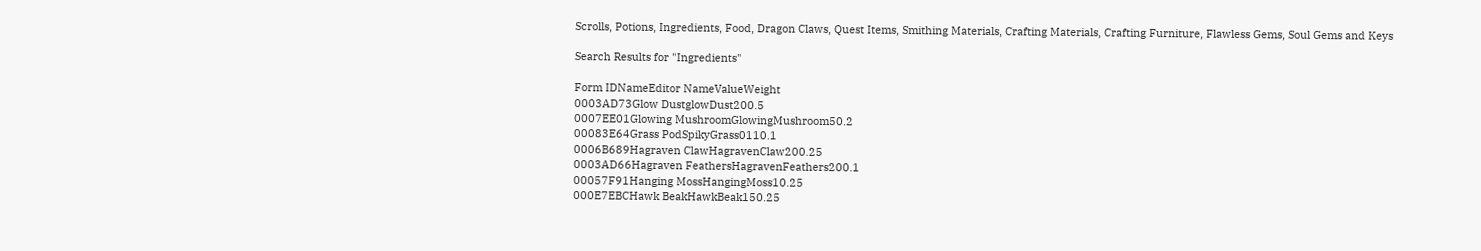Scrolls, Potions, Ingredients, Food, Dragon Claws, Quest Items, Smithing Materials, Crafting Materials, Crafting Furniture, Flawless Gems, Soul Gems and Keys

Search Results for "Ingredients"

Form IDNameEditor NameValueWeight
0003AD73Glow DustglowDust200.5
0007EE01Glowing MushroomGlowingMushroom50.2
00083E64Grass PodSpikyGrass0110.1
0006B689Hagraven ClawHagravenClaw200.25
0003AD66Hagraven FeathersHagravenFeathers200.1
00057F91Hanging MossHangingMoss10.25
000E7EBCHawk BeakHawkBeak150.25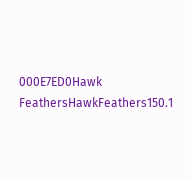000E7ED0Hawk FeathersHawkFeathers150.1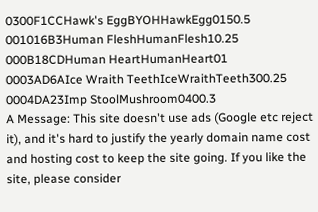0300F1CCHawk's EggBYOHHawkEgg0150.5
001016B3Human FleshHumanFlesh10.25
000B18CDHuman HeartHumanHeart01
0003AD6AIce Wraith TeethIceWraithTeeth300.25
0004DA23Imp StoolMushroom0400.3
A Message: This site doesn't use ads (Google etc reject it), and it's hard to justify the yearly domain name cost and hosting cost to keep the site going. If you like the site, please consider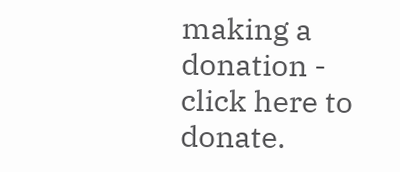making a donation - click here to donate.